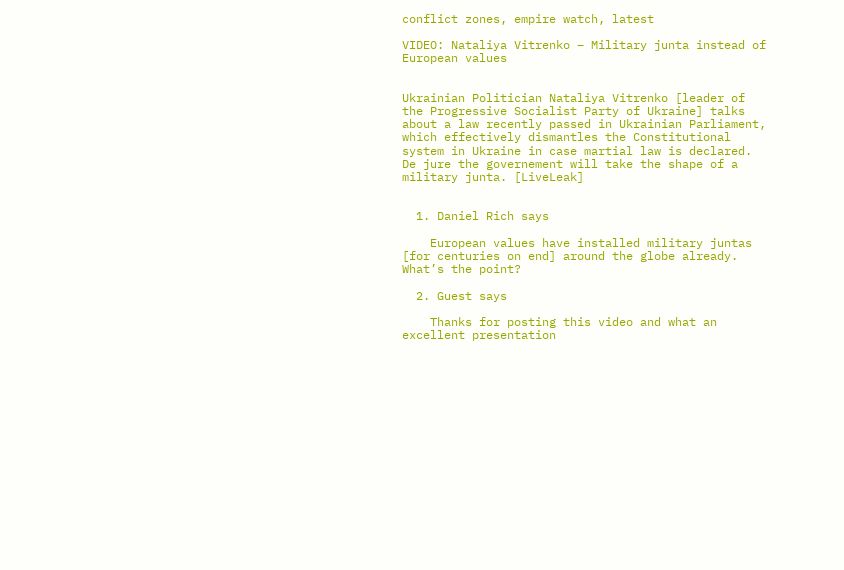conflict zones, empire watch, latest

VIDEO: Nataliya Vitrenko – Military junta instead of European values


Ukrainian Politician Nataliya Vitrenko [leader of the Progressive Socialist Party of Ukraine] talks about a law recently passed in Ukrainian Parliament, which effectively dismantles the Constitutional system in Ukraine in case martial law is declared. De jure the governement will take the shape of a military junta. [LiveLeak]


  1. Daniel Rich says

    European values have installed military juntas [for centuries on end] around the globe already. What’s the point?

  2. Guest says

    Thanks for posting this video and what an excellent presentation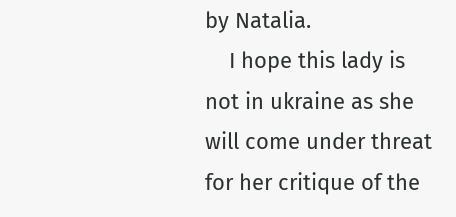by Natalia.
    I hope this lady is not in ukraine as she will come under threat for her critique of the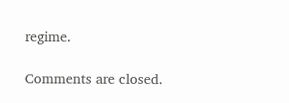regime.

Comments are closed.